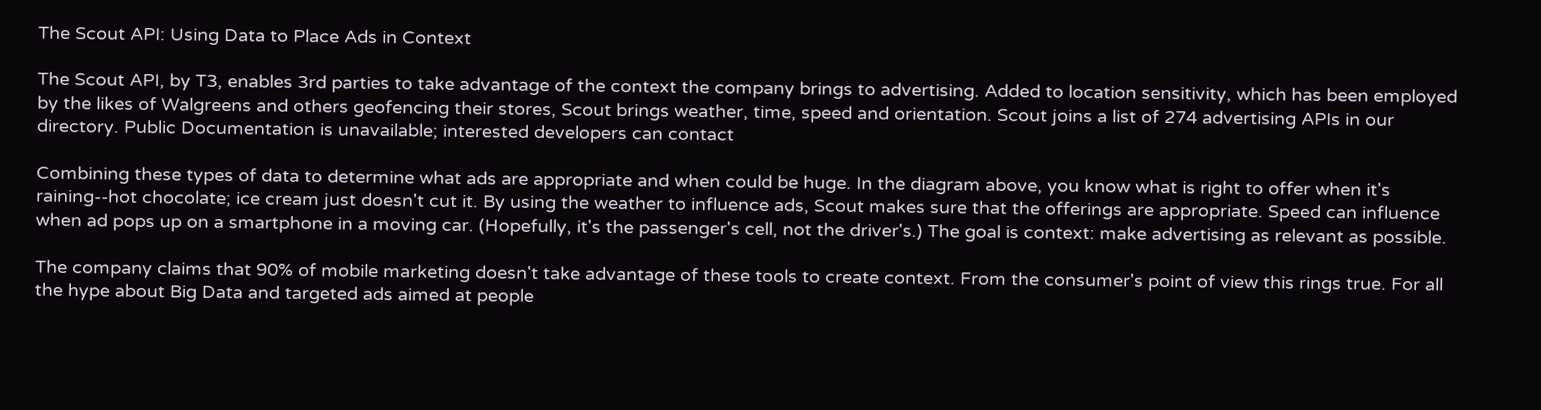The Scout API: Using Data to Place Ads in Context

The Scout API, by T3, enables 3rd parties to take advantage of the context the company brings to advertising. Added to location sensitivity, which has been employed by the likes of Walgreens and others geofencing their stores, Scout brings weather, time, speed and orientation. Scout joins a list of 274 advertising APIs in our directory. Public Documentation is unavailable; interested developers can contact

Combining these types of data to determine what ads are appropriate and when could be huge. In the diagram above, you know what is right to offer when it's raining--hot chocolate; ice cream just doesn't cut it. By using the weather to influence ads, Scout makes sure that the offerings are appropriate. Speed can influence when ad pops up on a smartphone in a moving car. (Hopefully, it's the passenger's cell, not the driver's.) The goal is context: make advertising as relevant as possible.

The company claims that 90% of mobile marketing doesn't take advantage of these tools to create context. From the consumer's point of view this rings true. For all the hype about Big Data and targeted ads aimed at people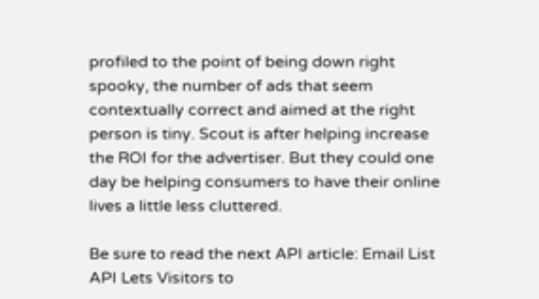profiled to the point of being down right spooky, the number of ads that seem contextually correct and aimed at the right person is tiny. Scout is after helping increase the ROI for the advertiser. But they could one day be helping consumers to have their online lives a little less cluttered.

Be sure to read the next API article: Email List API Lets Visitors to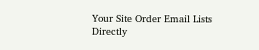Your Site Order Email Lists Directly